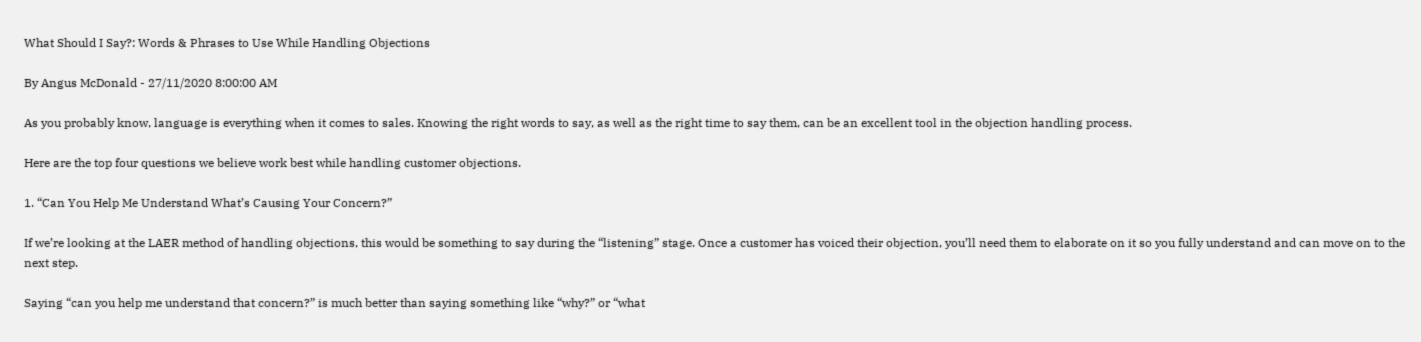What Should I Say?: Words & Phrases to Use While Handling Objections

By Angus McDonald - 27/11/2020 8:00:00 AM

As you probably know, language is everything when it comes to sales. Knowing the right words to say, as well as the right time to say them, can be an excellent tool in the objection handling process.

Here are the top four questions we believe work best while handling customer objections.

1. “Can You Help Me Understand What’s Causing Your Concern?”

If we’re looking at the LAER method of handling objections, this would be something to say during the “listening” stage. Once a customer has voiced their objection, you’ll need them to elaborate on it so you fully understand and can move on to the next step.

Saying “can you help me understand that concern?” is much better than saying something like “why?” or “what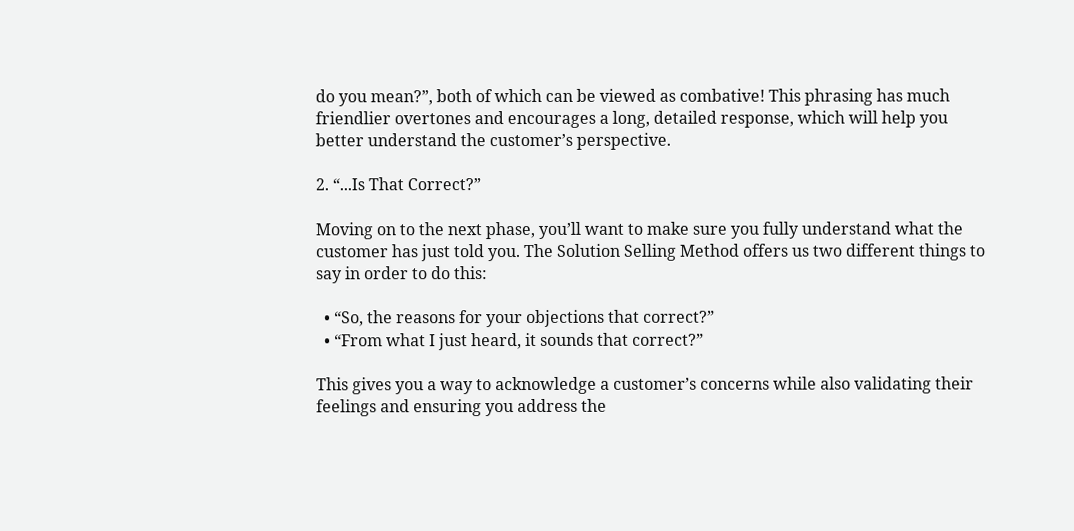do you mean?”, both of which can be viewed as combative! This phrasing has much friendlier overtones and encourages a long, detailed response, which will help you better understand the customer’s perspective.

2. “...Is That Correct?”

Moving on to the next phase, you’ll want to make sure you fully understand what the customer has just told you. The Solution Selling Method offers us two different things to say in order to do this:

  • “So, the reasons for your objections that correct?”
  • “From what I just heard, it sounds that correct?”

This gives you a way to acknowledge a customer’s concerns while also validating their feelings and ensuring you address the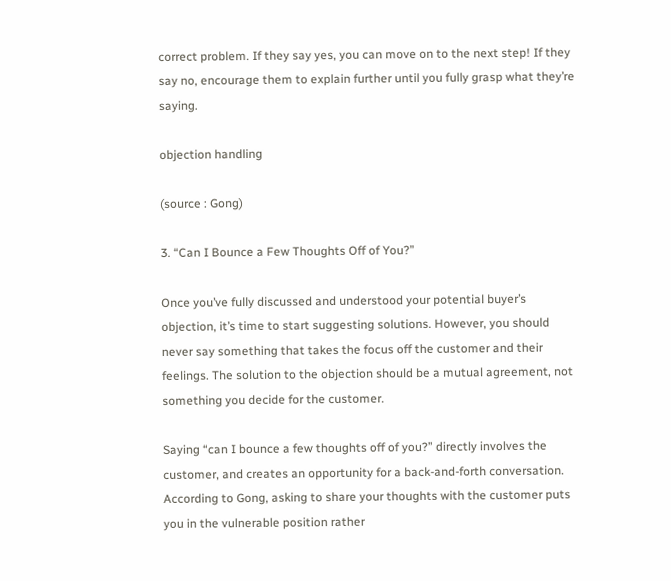correct problem. If they say yes, you can move on to the next step! If they say no, encourage them to explain further until you fully grasp what they’re saying.

objection handling

(source : Gong)

3. “Can I Bounce a Few Thoughts Off of You?”

Once you’ve fully discussed and understood your potential buyer’s objection, it’s time to start suggesting solutions. However, you should never say something that takes the focus off the customer and their feelings. The solution to the objection should be a mutual agreement, not something you decide for the customer.

Saying “can I bounce a few thoughts off of you?” directly involves the customer, and creates an opportunity for a back-and-forth conversation. According to Gong, asking to share your thoughts with the customer puts you in the vulnerable position rather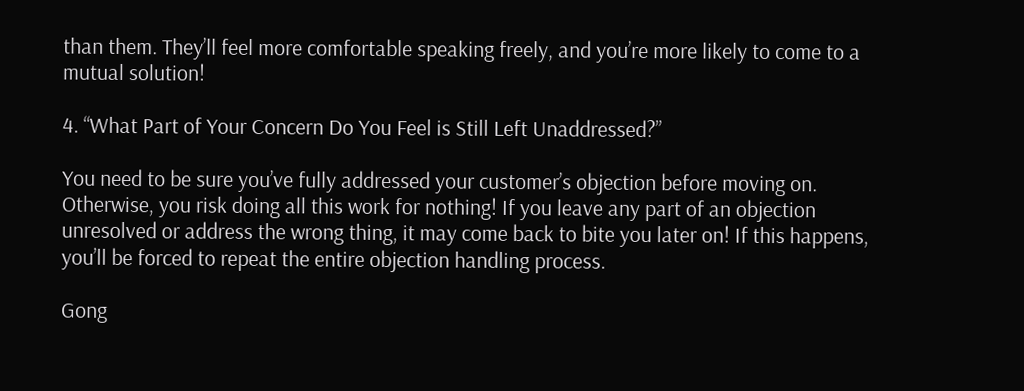than them. They’ll feel more comfortable speaking freely, and you’re more likely to come to a mutual solution!

4. “What Part of Your Concern Do You Feel is Still Left Unaddressed?”

You need to be sure you’ve fully addressed your customer’s objection before moving on. Otherwise, you risk doing all this work for nothing! If you leave any part of an objection unresolved or address the wrong thing, it may come back to bite you later on! If this happens, you’ll be forced to repeat the entire objection handling process.

Gong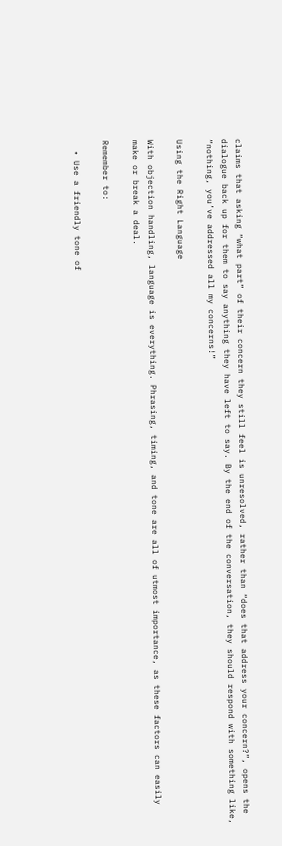claims that asking “what part” of their concern they still feel is unresolved, rather than “does that address your concern?”, opens the dialogue back up for them to say anything they have left to say. By the end of the conversation, they should respond with something like, “nothing, you’ve addressed all my concerns!”

Using the Right Language

With objection handling, language is everything. Phrasing, timing, and tone are all of utmost importance, as these factors can easily make or break a deal.

Remember to:

  • Use a friendly tone of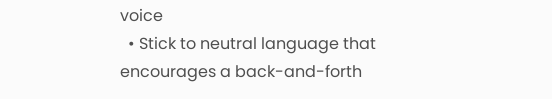voice
  • Stick to neutral language that encourages a back-and-forth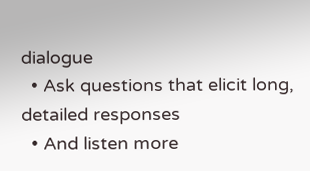dialogue
  • Ask questions that elicit long, detailed responses
  • And listen more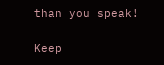than you speak!

Keep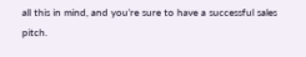all this in mind, and you’re sure to have a successful sales pitch.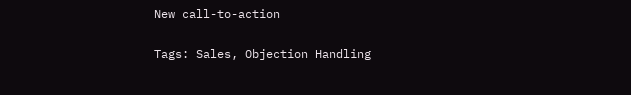New call-to-action

Tags: Sales, Objection Handling